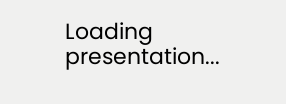Loading presentation...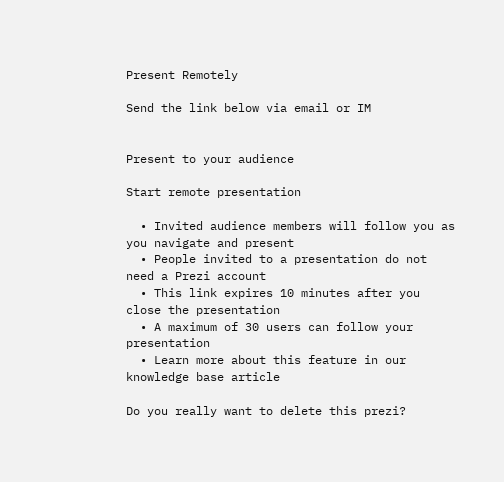Present Remotely

Send the link below via email or IM


Present to your audience

Start remote presentation

  • Invited audience members will follow you as you navigate and present
  • People invited to a presentation do not need a Prezi account
  • This link expires 10 minutes after you close the presentation
  • A maximum of 30 users can follow your presentation
  • Learn more about this feature in our knowledge base article

Do you really want to delete this prezi?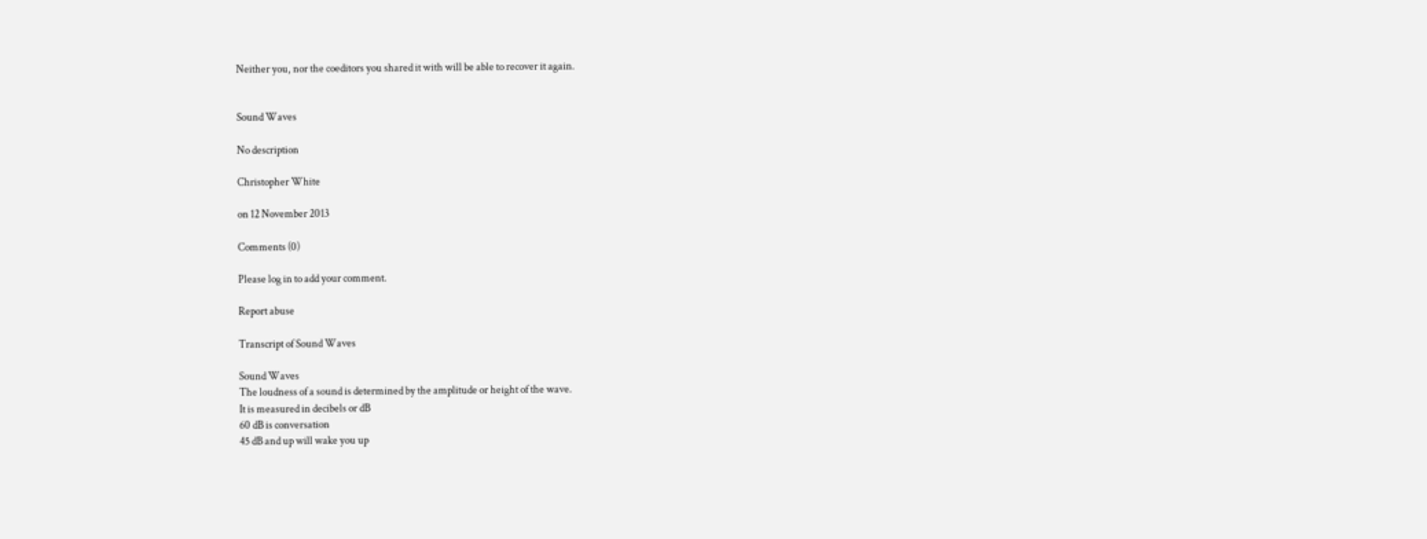Neither you, nor the coeditors you shared it with will be able to recover it again.


Sound Waves

No description

Christopher White

on 12 November 2013

Comments (0)

Please log in to add your comment.

Report abuse

Transcript of Sound Waves

Sound Waves
The loudness of a sound is determined by the amplitude or height of the wave.
It is measured in decibels or dB
60 dB is conversation
45 dB and up will wake you up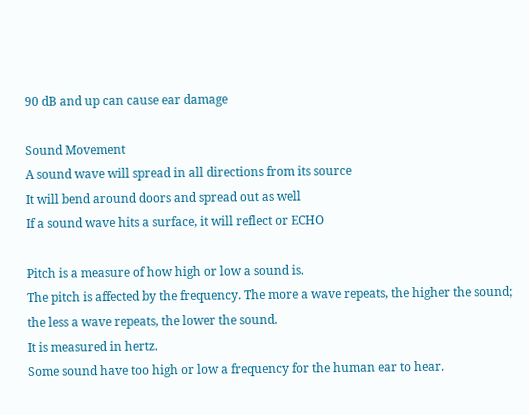90 dB and up can cause ear damage

Sound Movement
A sound wave will spread in all directions from its source
It will bend around doors and spread out as well
If a sound wave hits a surface, it will reflect or ECHO

Pitch is a measure of how high or low a sound is.
The pitch is affected by the frequency. The more a wave repeats, the higher the sound; the less a wave repeats, the lower the sound.
It is measured in hertz.
Some sound have too high or low a frequency for the human ear to hear.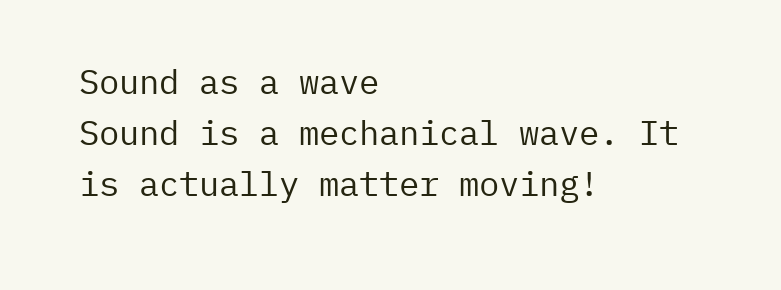Sound as a wave
Sound is a mechanical wave. It is actually matter moving!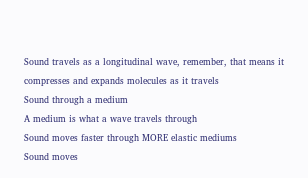Sound travels as a longitudinal wave, remember, that means it compresses and expands molecules as it travels
Sound through a medium
A medium is what a wave travels through
Sound moves faster through MORE elastic mediums
Sound moves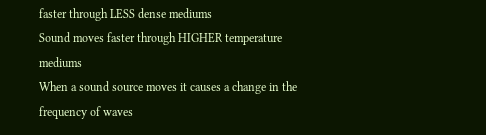faster through LESS dense mediums
Sound moves faster through HIGHER temperature mediums
When a sound source moves it causes a change in the frequency of waves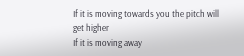If it is moving towards you the pitch will get higher
If it is moving away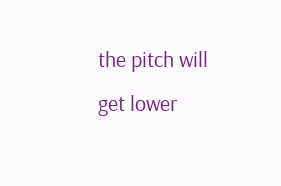the pitch will get lower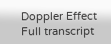Doppler Effect
Full transcript